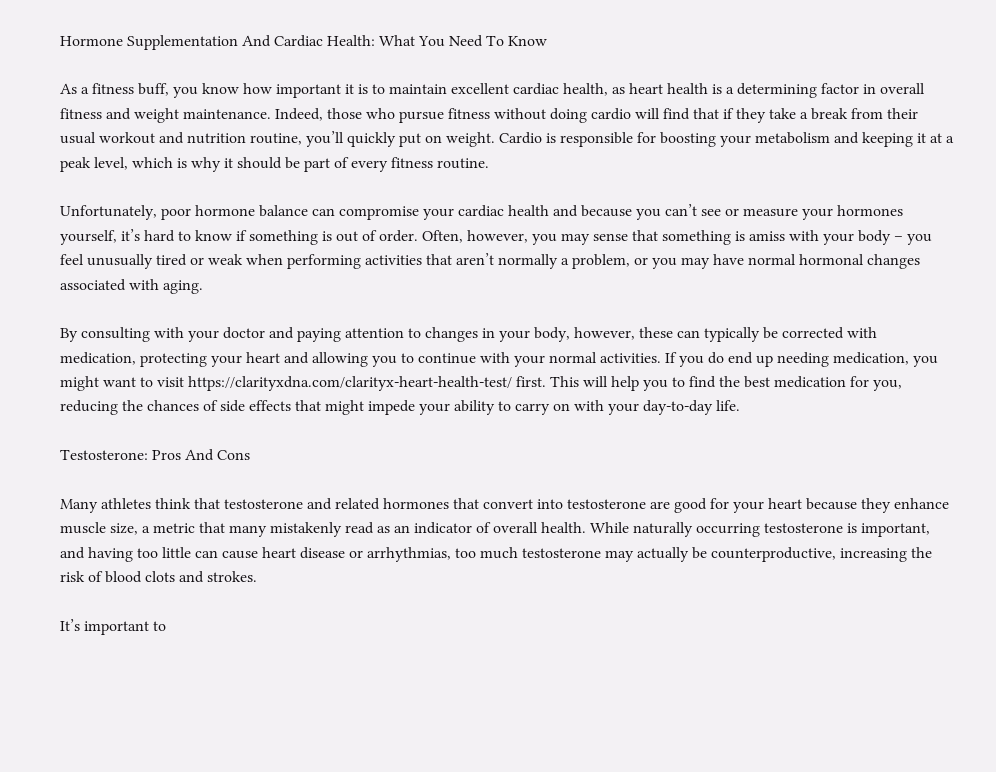Hormone Supplementation And Cardiac Health: What You Need To Know

As a fitness buff, you know how important it is to maintain excellent cardiac health, as heart health is a determining factor in overall fitness and weight maintenance. Indeed, those who pursue fitness without doing cardio will find that if they take a break from their usual workout and nutrition routine, you’ll quickly put on weight. Cardio is responsible for boosting your metabolism and keeping it at a peak level, which is why it should be part of every fitness routine.

Unfortunately, poor hormone balance can compromise your cardiac health and because you can’t see or measure your hormones yourself, it’s hard to know if something is out of order. Often, however, you may sense that something is amiss with your body – you feel unusually tired or weak when performing activities that aren’t normally a problem, or you may have normal hormonal changes associated with aging.

By consulting with your doctor and paying attention to changes in your body, however, these can typically be corrected with medication, protecting your heart and allowing you to continue with your normal activities. If you do end up needing medication, you might want to visit https://clarityxdna.com/clarityx-heart-health-test/ first. This will help you to find the best medication for you, reducing the chances of side effects that might impede your ability to carry on with your day-to-day life.

Testosterone: Pros And Cons

Many athletes think that testosterone and related hormones that convert into testosterone are good for your heart because they enhance muscle size, a metric that many mistakenly read as an indicator of overall health. While naturally occurring testosterone is important, and having too little can cause heart disease or arrhythmias, too much testosterone may actually be counterproductive, increasing the risk of blood clots and strokes.

It’s important to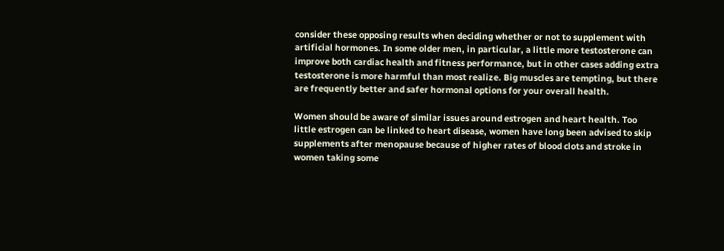consider these opposing results when deciding whether or not to supplement with artificial hormones. In some older men, in particular, a little more testosterone can improve both cardiac health and fitness performance, but in other cases adding extra testosterone is more harmful than most realize. Big muscles are tempting, but there are frequently better and safer hormonal options for your overall health.

Women should be aware of similar issues around estrogen and heart health. Too little estrogen can be linked to heart disease, women have long been advised to skip supplements after menopause because of higher rates of blood clots and stroke in women taking some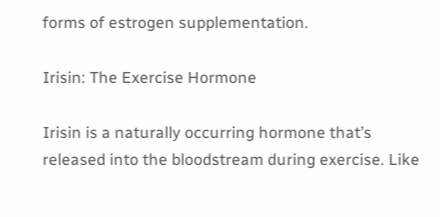forms of estrogen supplementation.

Irisin: The Exercise Hormone

Irisin is a naturally occurring hormone that’s released into the bloodstream during exercise. Like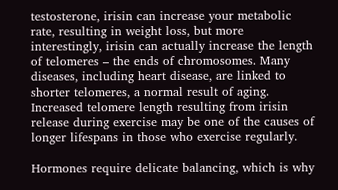testosterone, irisin can increase your metabolic rate, resulting in weight loss, but more interestingly, irisin can actually increase the length of telomeres – the ends of chromosomes. Many diseases, including heart disease, are linked to shorter telomeres, a normal result of aging. Increased telomere length resulting from irisin release during exercise may be one of the causes of longer lifespans in those who exercise regularly.

Hormones require delicate balancing, which is why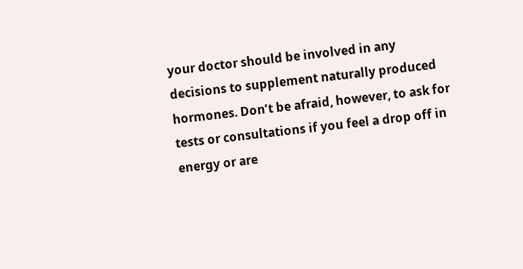your doctor should be involved in any decisions to supplement naturally produced hormones. Don’t be afraid, however, to ask for tests or consultations if you feel a drop off in energy or are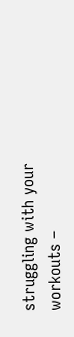struggling with your workouts –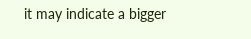it may indicate a bigger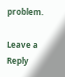problem.

Leave a Reply